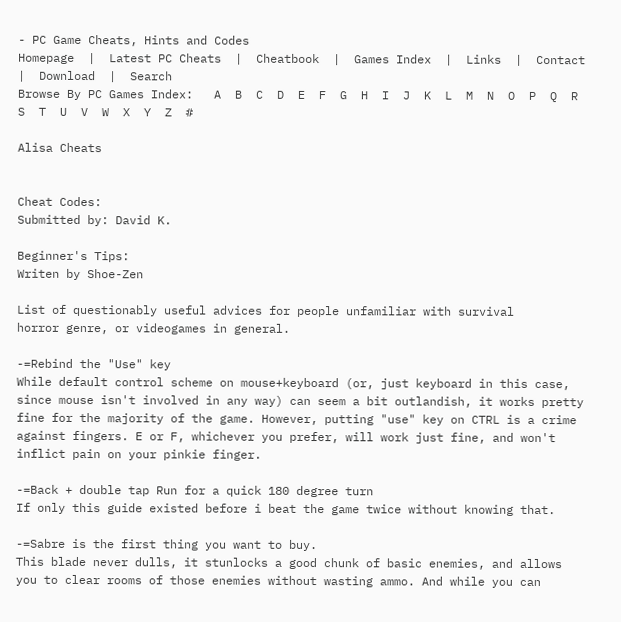- PC Game Cheats, Hints and Codes
Homepage  |  Latest PC Cheats  |  Cheatbook  |  Games Index  |  Links  |  Contact  |  Download  |  Search
Browse By PC Games Index:   A  B  C  D  E  F  G  H  I  J  K  L  M  N  O  P  Q  R  S  T  U  V  W  X  Y  Z  #

Alisa Cheats


Cheat Codes:
Submitted by: David K.

Beginner's Tips:
Writen by Shoe-Zen

List of questionably useful advices for people unfamiliar with survival
horror genre, or videogames in general.

-=Rebind the "Use" key
While default control scheme on mouse+keyboard (or, just keyboard in this case,
since mouse isn't involved in any way) can seem a bit outlandish, it works pretty
fine for the majority of the game. However, putting "use" key on CTRL is a crime
against fingers. E or F, whichever you prefer, will work just fine, and won't
inflict pain on your pinkie finger.

-=Back + double tap Run for a quick 180 degree turn
If only this guide existed before i beat the game twice without knowing that.

-=Sabre is the first thing you want to buy.
This blade never dulls, it stunlocks a good chunk of basic enemies, and allows
you to clear rooms of those enemies without wasting ammo. And while you can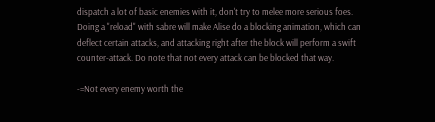dispatch a lot of basic enemies with it, don't try to melee more serious foes.
Doing a "reload" with sabre will make Alise do a blocking animation, which can
deflect certain attacks, and attacking right after the block will perform a swift
counter-attack. Do note that not every attack can be blocked that way.

-=Not every enemy worth the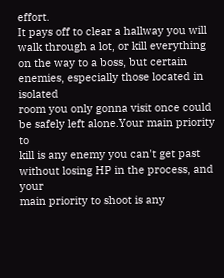effort.
It pays off to clear a hallway you will walk through a lot, or kill everything
on the way to a boss, but certain enemies, especially those located in isolated
room you only gonna visit once could be safely left alone.Your main priority to
kill is any enemy you can't get past without losing HP in the process, and your
main priority to shoot is any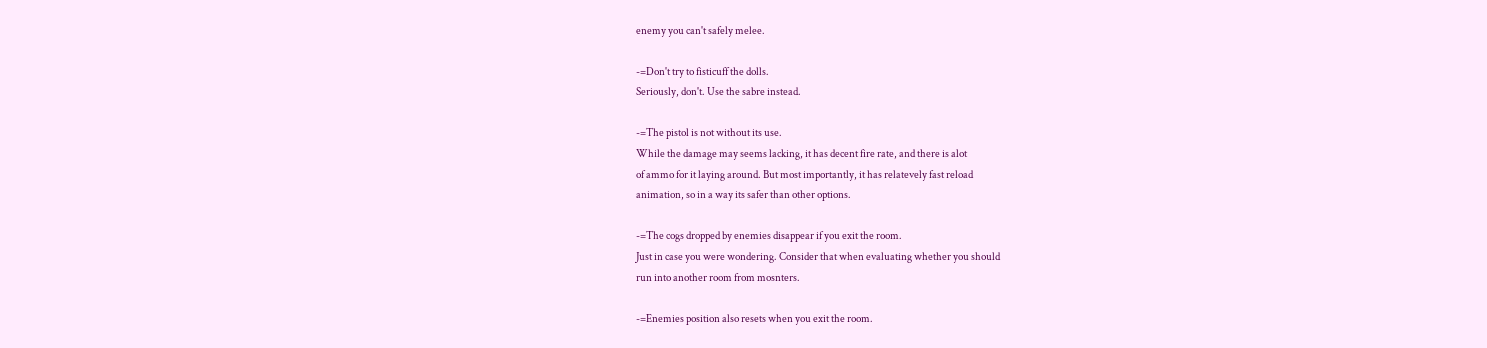enemy you can't safely melee.

-=Don't try to fisticuff the dolls.
Seriously, don't. Use the sabre instead.

-=The pistol is not without its use.
While the damage may seems lacking, it has decent fire rate, and there is alot
of ammo for it laying around. But most importantly, it has relatevely fast reload
animation, so in a way its safer than other options.

-=The cogs dropped by enemies disappear if you exit the room.
Just in case you were wondering. Consider that when evaluating whether you should
run into another room from mosnters.

-=Enemies position also resets when you exit the room.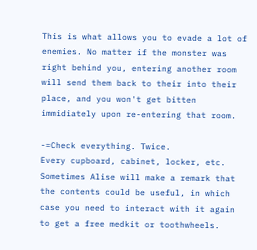This is what allows you to evade a lot of enemies. No matter if the monster was
right behind you, entering another room will send them back to their into their
place, and you won't get bitten immidiately upon re-entering that room.

-=Check everything. Twice.
Every cupboard, cabinet, locker, etc. Sometimes Alise will make a remark that
the contents could be useful, in which case you need to interact with it again
to get a free medkit or toothwheels.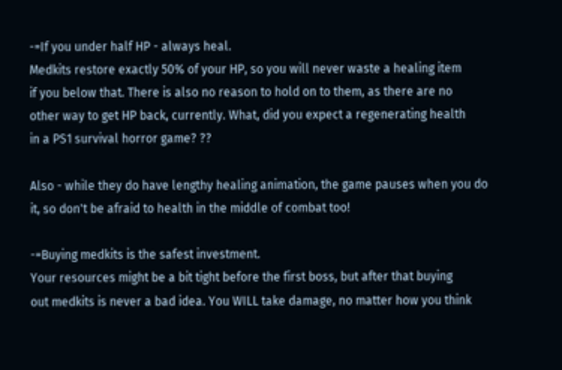-=If you under half HP - always heal.
Medkits restore exactly 50% of your HP, so you will never waste a healing item
if you below that. There is also no reason to hold on to them, as there are no
other way to get HP back, currently. What, did you expect a regenerating health
in a PS1 survival horror game? ??

Also - while they do have lengthy healing animation, the game pauses when you do
it, so don't be afraid to health in the middle of combat too!

-=Buying medkits is the safest investment.
Your resources might be a bit tight before the first boss, but after that buying
out medkits is never a bad idea. You WILL take damage, no matter how you think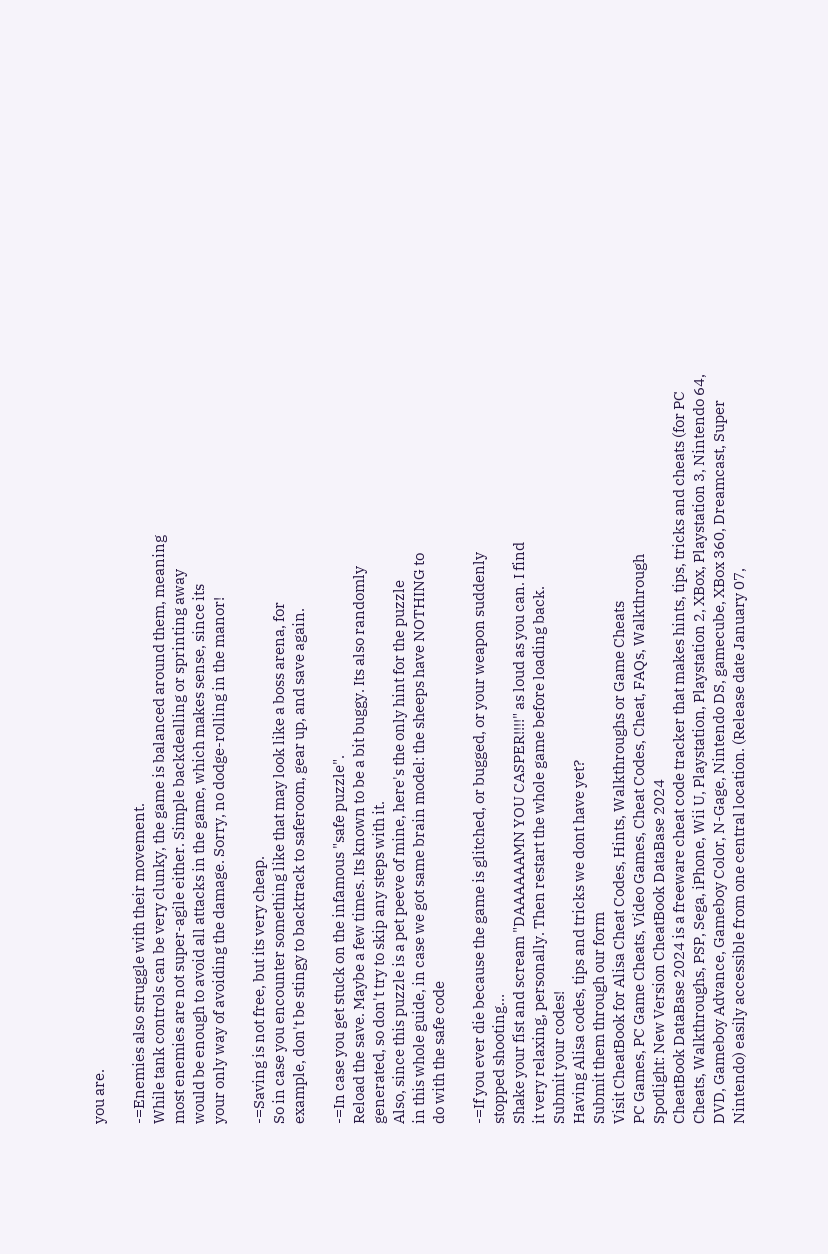you are.

-=Enemies also struggle with their movement.
While tank controls can be very clunky, the game is balanced around them, meaning
most enemies are not super-agile either. Simple backdealling or sprinting away
would be enough to avoid all attacks in the game, which makes sense, since its
your only way of avoiding the damage. Sorry, no dodge-rolling in the manor!

-=Saving is not free, but its very cheap.
So in case you encounter something like that may look like a boss arena, for
example, don't be stingy to backtrack to saferoom, gear up, and save again.

-=In case you get stuck on the infamous "safe puzzle".
Reload the save. Maybe a few times. Its known to be a bit buggy. Its also randomly
generated, so don't try to skip any steps with it.
Also, since this puzzle is a pet peeve of mine, here's the only hint for the puzzle
in this whole guide, in case we got same brain model: the sheeps have NOTHING to
do with the safe code

-=If you ever die because the game is glitched, or bugged, or your weapon suddenly
stopped shooting…
Shake your fist and scream "DAAAAAAMN YOU CASPER!!!!" as loud as you can. I find
it very relaxing, personally. Then restart the whole game before loading back.
Submit your codes!
Having Alisa codes, tips and tricks we dont have yet?
Submit them through our form
Visit CheatBook for Alisa Cheat Codes, Hints, Walkthroughs or Game Cheats
PC Games, PC Game Cheats, Video Games, Cheat Codes, Cheat, FAQs, Walkthrough
Spotlight: New Version CheatBook DataBase 2024
CheatBook DataBase 2024 is a freeware cheat code tracker that makes hints, tips, tricks and cheats (for PC Cheats, Walkthroughs, PSP, Sega, iPhone, Wii U, Playstation, Playstation 2, XBox, Playstation 3, Nintendo 64, DVD, Gameboy Advance, Gameboy Color, N-Gage, Nintendo DS, gamecube, XBox 360, Dreamcast, Super Nintendo) easily accessible from one central location. (Release date January 07,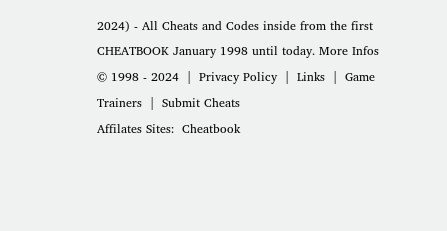2024) - All Cheats and Codes inside from the first CHEATBOOK January 1998 until today. More Infos
© 1998 - 2024  |  Privacy Policy  |  Links  |  Game Trainers  |  Submit Cheats
Affilates Sites:  Cheatbook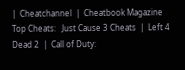|  Cheatchannel  |  Cheatbook Magazine
Top Cheats:   Just Cause 3 Cheats  |  Left 4 Dead 2  |  Call of Duty: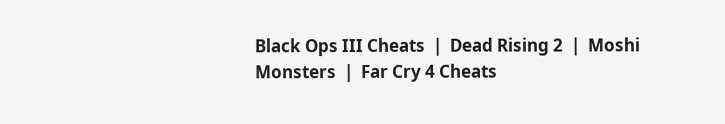Black Ops III Cheats  |  Dead Rising 2  |  Moshi Monsters  |  Far Cry 4 Cheats